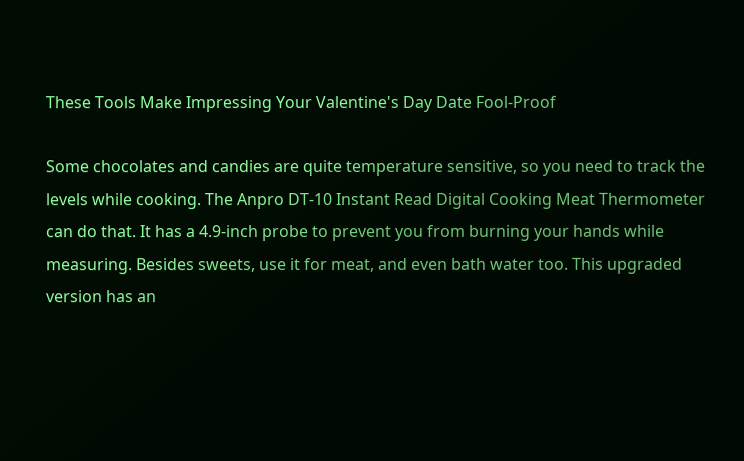These Tools Make Impressing Your Valentine's Day Date Fool-Proof

Some chocolates and candies are quite temperature sensitive, so you need to track the levels while cooking. The Anpro DT-10 Instant Read Digital Cooking Meat Thermometer can do that. It has a 4.9-inch probe to prevent you from burning your hands while measuring. Besides sweets, use it for meat, and even bath water too. This upgraded version has an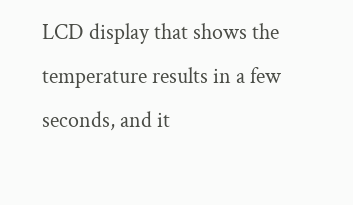LCD display that shows the temperature results in a few seconds, and it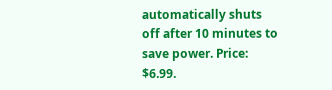automatically shuts off after 10 minutes to save power. Price: $6.99.